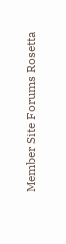Member Site Forums Rosetta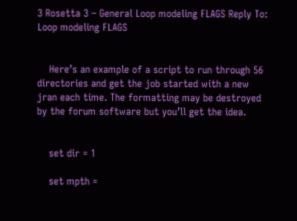3 Rosetta 3 – General Loop modeling FLAGS Reply To: Loop modeling FLAGS


    Here’s an example of a script to run through 56 directories and get the job started with a new jran each time. The formatting may be destroyed by the forum software but you’ll get the idea.


    set dir = 1

    set mpth =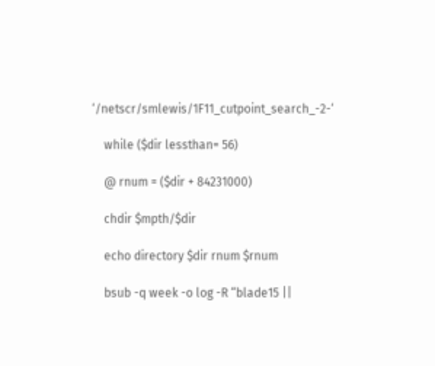‘/netscr/smlewis/1F11_cutpoint_search_-2-‘

    while ($dir lessthan= 56)

    @ rnum = ($dir + 84231000)

    chdir $mpth/$dir

    echo directory $dir rnum $rnum

    bsub -q week -o log -R “blade15 ||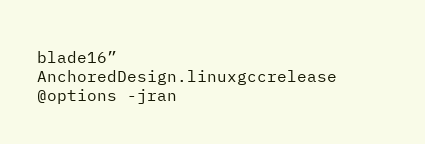blade16” AnchoredDesign.linuxgccrelease @options -jran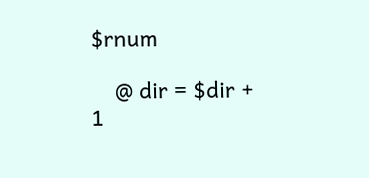$rnum

    @ dir = $dir + 1